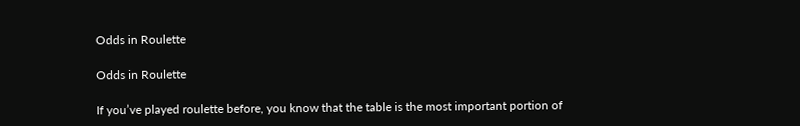Odds in Roulette

Odds in Roulette

If you’ve played roulette before, you know that the table is the most important portion of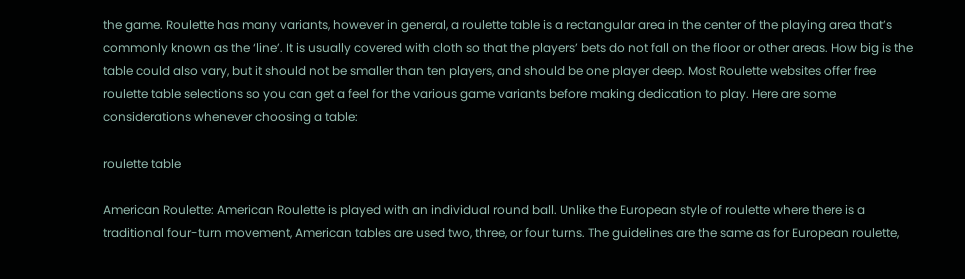the game. Roulette has many variants, however in general, a roulette table is a rectangular area in the center of the playing area that’s commonly known as the ‘line’. It is usually covered with cloth so that the players’ bets do not fall on the floor or other areas. How big is the table could also vary, but it should not be smaller than ten players, and should be one player deep. Most Roulette websites offer free roulette table selections so you can get a feel for the various game variants before making dedication to play. Here are some considerations whenever choosing a table:

roulette table

American Roulette: American Roulette is played with an individual round ball. Unlike the European style of roulette where there is a traditional four-turn movement, American tables are used two, three, or four turns. The guidelines are the same as for European roulette,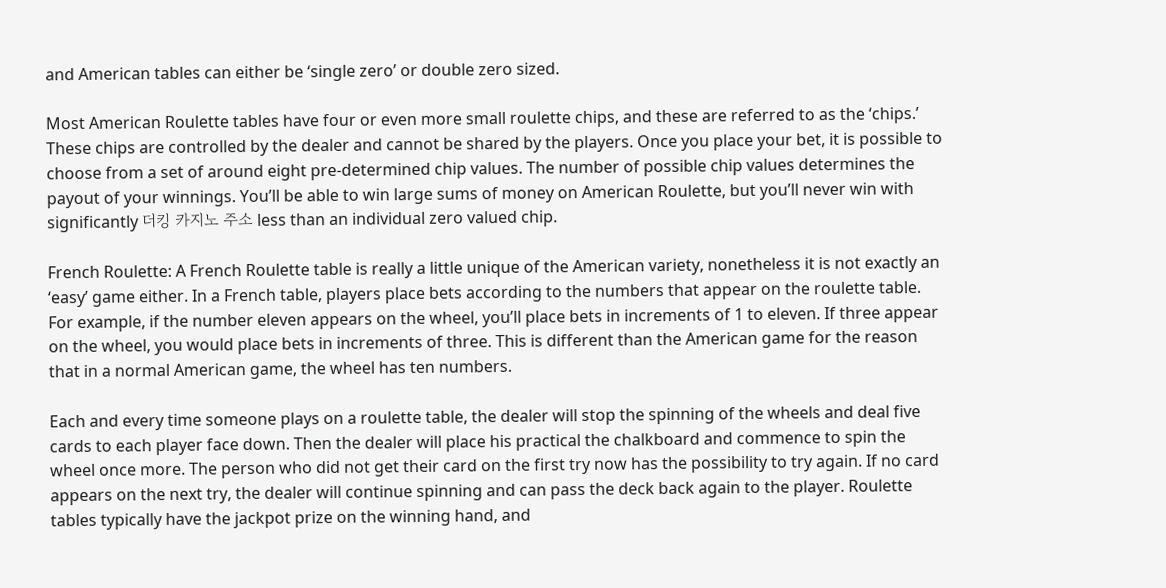and American tables can either be ‘single zero’ or double zero sized.

Most American Roulette tables have four or even more small roulette chips, and these are referred to as the ‘chips.’ These chips are controlled by the dealer and cannot be shared by the players. Once you place your bet, it is possible to choose from a set of around eight pre-determined chip values. The number of possible chip values determines the payout of your winnings. You’ll be able to win large sums of money on American Roulette, but you’ll never win with significantly 더킹 카지노 주소 less than an individual zero valued chip.

French Roulette: A French Roulette table is really a little unique of the American variety, nonetheless it is not exactly an ‘easy’ game either. In a French table, players place bets according to the numbers that appear on the roulette table. For example, if the number eleven appears on the wheel, you’ll place bets in increments of 1 to eleven. If three appear on the wheel, you would place bets in increments of three. This is different than the American game for the reason that in a normal American game, the wheel has ten numbers.

Each and every time someone plays on a roulette table, the dealer will stop the spinning of the wheels and deal five cards to each player face down. Then the dealer will place his practical the chalkboard and commence to spin the wheel once more. The person who did not get their card on the first try now has the possibility to try again. If no card appears on the next try, the dealer will continue spinning and can pass the deck back again to the player. Roulette tables typically have the jackpot prize on the winning hand, and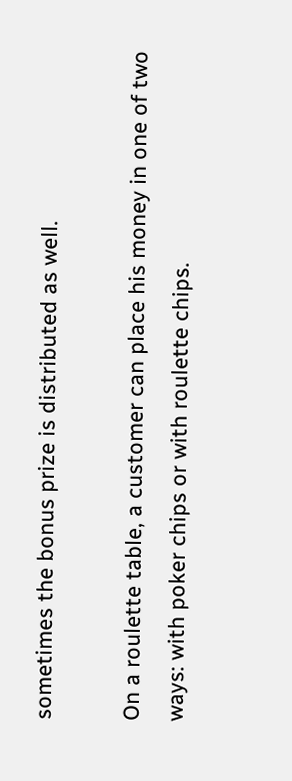sometimes the bonus prize is distributed as well.

On a roulette table, a customer can place his money in one of two ways: with poker chips or with roulette chips.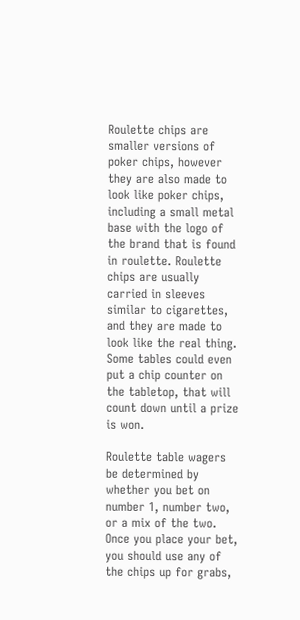Roulette chips are smaller versions of poker chips, however they are also made to look like poker chips, including a small metal base with the logo of the brand that is found in roulette. Roulette chips are usually carried in sleeves similar to cigarettes, and they are made to look like the real thing. Some tables could even put a chip counter on the tabletop, that will count down until a prize is won.

Roulette table wagers be determined by whether you bet on number 1, number two, or a mix of the two. Once you place your bet, you should use any of the chips up for grabs,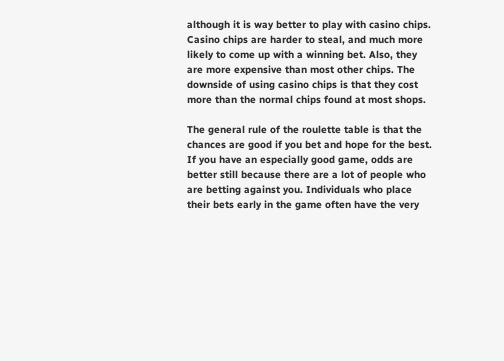although it is way better to play with casino chips. Casino chips are harder to steal, and much more likely to come up with a winning bet. Also, they are more expensive than most other chips. The downside of using casino chips is that they cost more than the normal chips found at most shops.

The general rule of the roulette table is that the chances are good if you bet and hope for the best. If you have an especially good game, odds are better still because there are a lot of people who are betting against you. Individuals who place their bets early in the game often have the very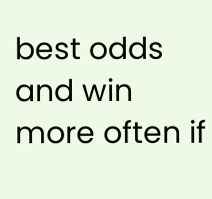best odds and win more often if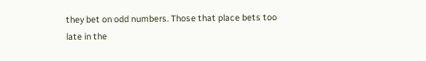they bet on odd numbers. Those that place bets too late in the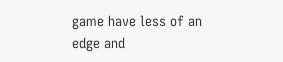game have less of an edge and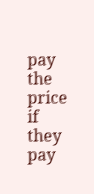pay the price if they pay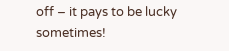off – it pays to be lucky sometimes!